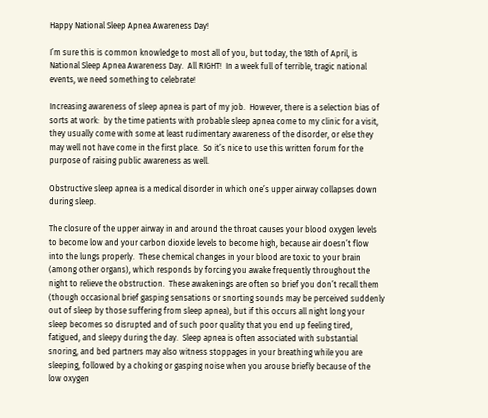Happy National Sleep Apnea Awareness Day!

I’m sure this is common knowledge to most all of you, but today, the 18th of April, is National Sleep Apnea Awareness Day.  All RIGHT!  In a week full of terrible, tragic national events, we need something to celebrate!

Increasing awareness of sleep apnea is part of my job.  However, there is a selection bias of sorts at work:  by the time patients with probable sleep apnea come to my clinic for a visit, they usually come with some at least rudimentary awareness of the disorder, or else they may well not have come in the first place.  So it’s nice to use this written forum for the purpose of raising public awareness as well.

Obstructive sleep apnea is a medical disorder in which one’s upper airway collapses down during sleep.

The closure of the upper airway in and around the throat causes your blood oxygen levels to become low and your carbon dioxide levels to become high, because air doesn’t flow into the lungs properly.  These chemical changes in your blood are toxic to your brain (among other organs), which responds by forcing you awake frequently throughout the night to relieve the obstruction.  These awakenings are often so brief you don’t recall them (though occasional brief gasping sensations or snorting sounds may be perceived suddenly out of sleep by those suffering from sleep apnea), but if this occurs all night long your sleep becomes so disrupted and of such poor quality that you end up feeling tired, fatigued, and sleepy during the day.  Sleep apnea is often associated with substantial snoring, and bed partners may also witness stoppages in your breathing while you are sleeping, followed by a choking or gasping noise when you arouse briefly because of the low oxygen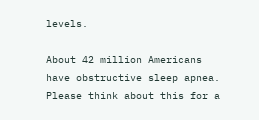levels.

About 42 million Americans have obstructive sleep apnea.  Please think about this for a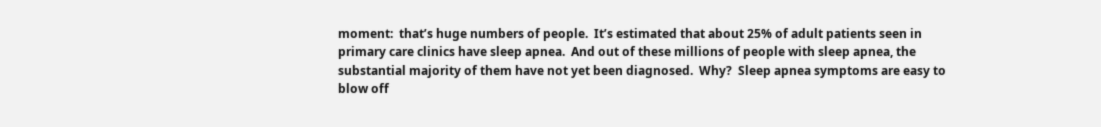moment:  that’s huge numbers of people.  It’s estimated that about 25% of adult patients seen in primary care clinics have sleep apnea.  And out of these millions of people with sleep apnea, the substantial majority of them have not yet been diagnosed.  Why?  Sleep apnea symptoms are easy to blow off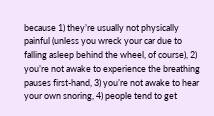because 1) they’re usually not physically painful (unless you wreck your car due to falling asleep behind the wheel, of course), 2) you’re not awake to experience the breathing pauses first-hand, 3) you’re not awake to hear your own snoring, 4) people tend to get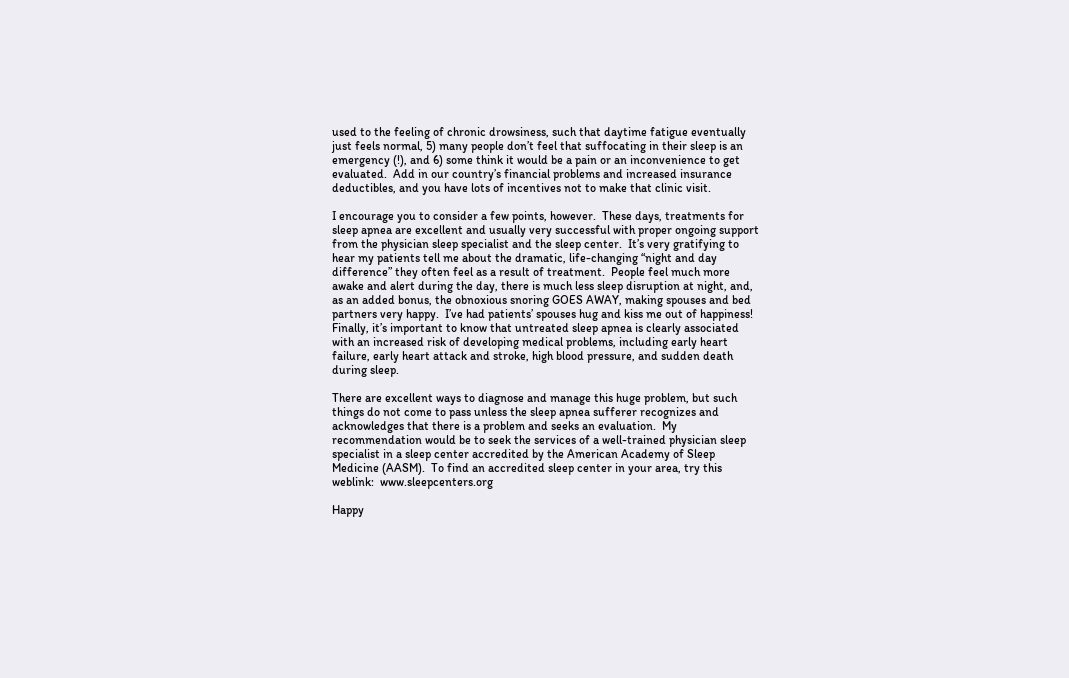used to the feeling of chronic drowsiness, such that daytime fatigue eventually just feels normal, 5) many people don’t feel that suffocating in their sleep is an emergency (!), and 6) some think it would be a pain or an inconvenience to get evaluated.  Add in our country’s financial problems and increased insurance deductibles, and you have lots of incentives not to make that clinic visit.

I encourage you to consider a few points, however.  These days, treatments for sleep apnea are excellent and usually very successful with proper ongoing support from the physician sleep specialist and the sleep center.  It’s very gratifying to hear my patients tell me about the dramatic, life-changing “night and day difference” they often feel as a result of treatment.  People feel much more awake and alert during the day, there is much less sleep disruption at night, and, as an added bonus, the obnoxious snoring GOES AWAY, making spouses and bed partners very happy.  I’ve had patients’ spouses hug and kiss me out of happiness!  Finally, it’s important to know that untreated sleep apnea is clearly associated with an increased risk of developing medical problems, including early heart failure, early heart attack and stroke, high blood pressure, and sudden death during sleep.

There are excellent ways to diagnose and manage this huge problem, but such things do not come to pass unless the sleep apnea sufferer recognizes and acknowledges that there is a problem and seeks an evaluation.  My recommendation would be to seek the services of a well-trained physician sleep specialist in a sleep center accredited by the American Academy of Sleep Medicine (AASM).  To find an accredited sleep center in your area, try this weblink:  www.sleepcenters.org

Happy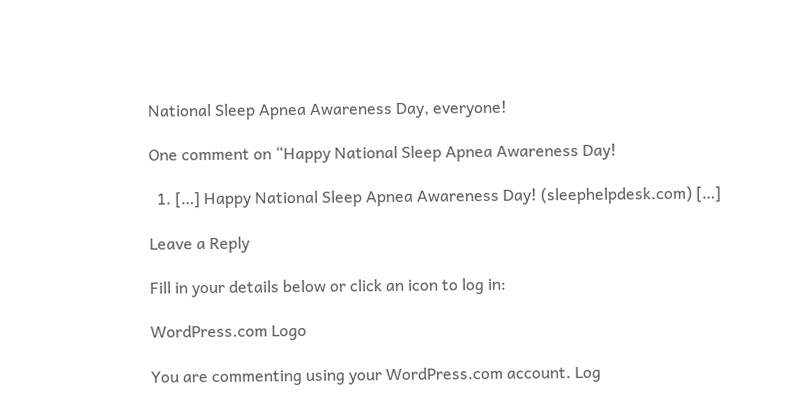National Sleep Apnea Awareness Day, everyone!

One comment on “Happy National Sleep Apnea Awareness Day!

  1. […] Happy National Sleep Apnea Awareness Day! (sleephelpdesk.com) […]

Leave a Reply

Fill in your details below or click an icon to log in:

WordPress.com Logo

You are commenting using your WordPress.com account. Log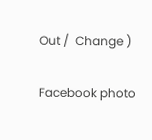Out /  Change )

Facebook photo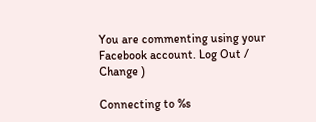You are commenting using your Facebook account. Log Out /  Change )

Connecting to %s